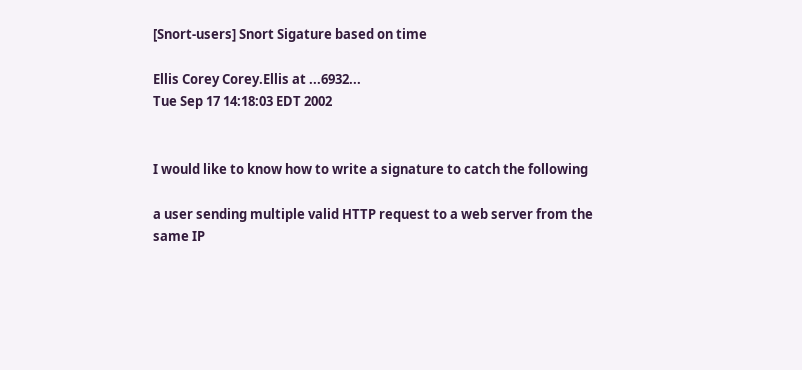[Snort-users] Snort Sigature based on time

Ellis Corey Corey.Ellis at ...6932...
Tue Sep 17 14:18:03 EDT 2002


I would like to know how to write a signature to catch the following

a user sending multiple valid HTTP request to a web server from the same IP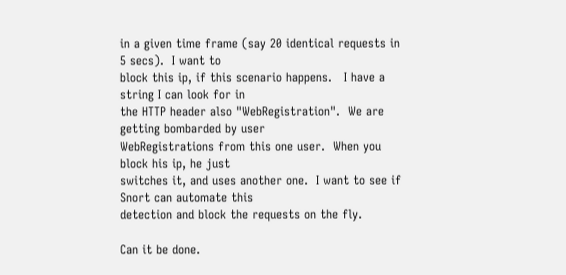in a given time frame (say 20 identical requests in 5 secs).  I want to
block this ip, if this scenario happens.   I have a string I can look for in
the HTTP header also "WebRegistration".  We are getting bombarded by user
WebRegistrations from this one user.  When you block his ip, he just
switches it, and uses another one.  I want to see if Snort can automate this
detection and block the requests on the fly.

Can it be done.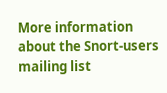More information about the Snort-users mailing list